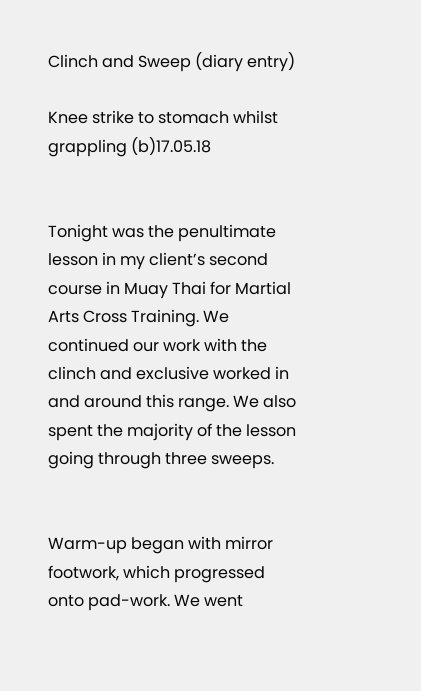Clinch and Sweep (diary entry)

Knee strike to stomach whilst grappling (b)17.05.18


Tonight was the penultimate lesson in my client’s second course in Muay Thai for Martial Arts Cross Training. We continued our work with the clinch and exclusive worked in and around this range. We also spent the majority of the lesson going through three sweeps.


Warm-up began with mirror footwork, which progressed onto pad-work. We went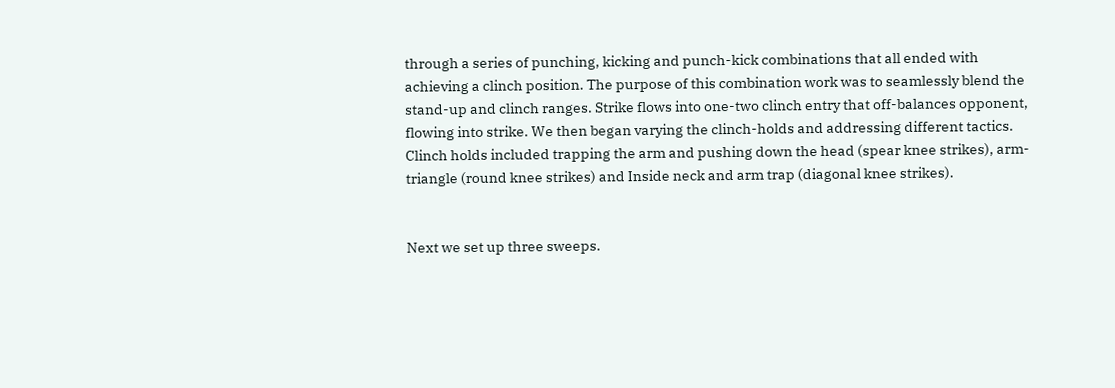through a series of punching, kicking and punch-kick combinations that all ended with achieving a clinch position. The purpose of this combination work was to seamlessly blend the stand-up and clinch ranges. Strike flows into one-two clinch entry that off-balances opponent, flowing into strike. We then began varying the clinch-holds and addressing different tactics. Clinch holds included trapping the arm and pushing down the head (spear knee strikes), arm-triangle (round knee strikes) and Inside neck and arm trap (diagonal knee strikes).


Next we set up three sweeps.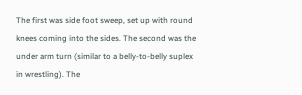The first was side foot sweep, set up with round knees coming into the sides. The second was the under arm turn (similar to a belly-to-belly suplex in wrestling). The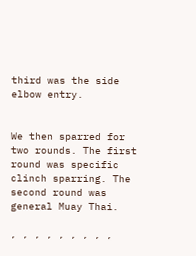third was the side elbow entry.


We then sparred for two rounds. The first round was specific clinch sparring. The second round was general Muay Thai.

, , , , , , , , ,